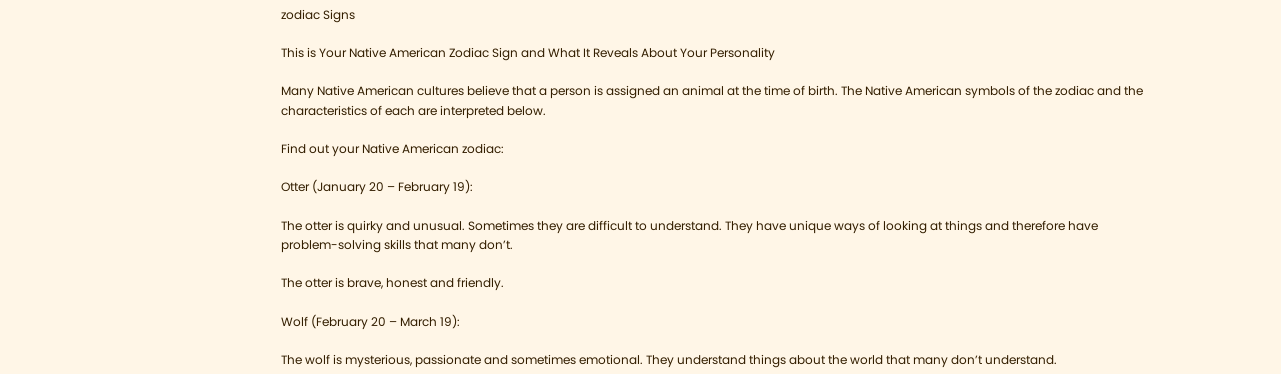zodiac Signs

This is Your Native American Zodiac Sign and What It Reveals About Your Personality

Many Native American cultures believe that a person is assigned an animal at the time of birth. The Native American symbols of the zodiac and the characteristics of each are interpreted below.

Find out your Native American zodiac:

Otter (January 20 – February 19):

The otter is quirky and unusual. Sometimes they are difficult to understand. They have unique ways of looking at things and therefore have problem-solving skills that many don’t.

The otter is brave, honest and friendly.

Wolf (February 20 – March 19):

The wolf is mysterious, passionate and sometimes emotional. They understand things about the world that many don’t understand.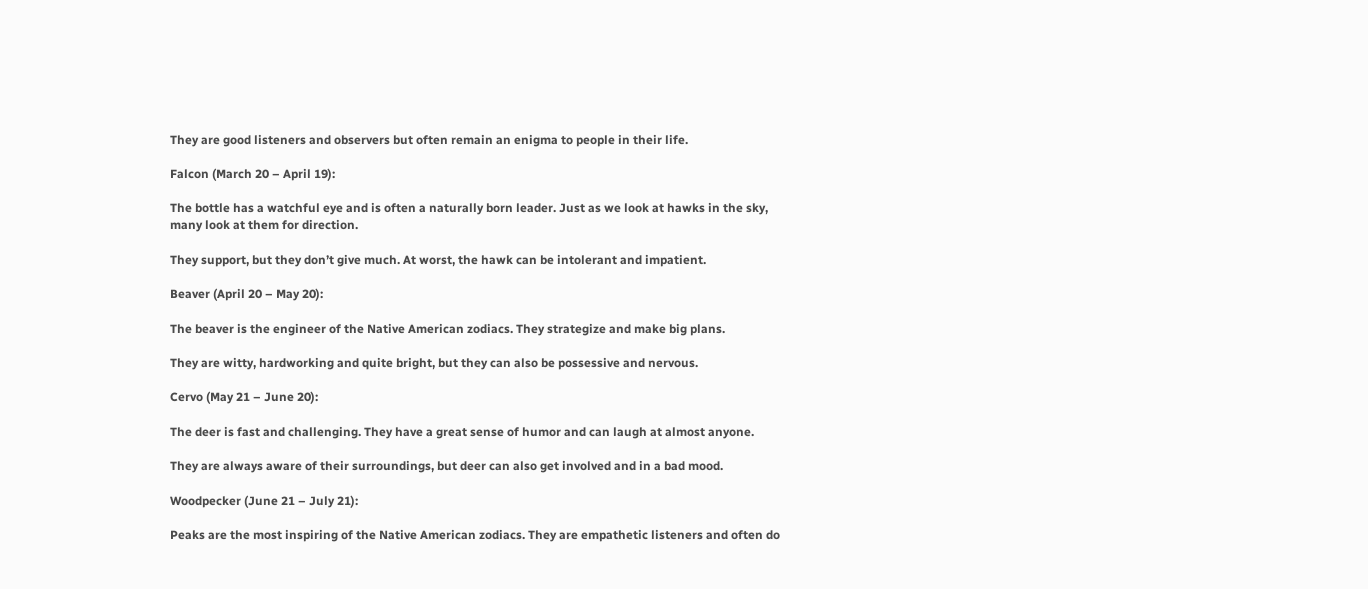They are good listeners and observers but often remain an enigma to people in their life.

Falcon (March 20 – April 19):

The bottle has a watchful eye and is often a naturally born leader. Just as we look at hawks in the sky, many look at them for direction.

They support, but they don’t give much. At worst, the hawk can be intolerant and impatient.

Beaver (April 20 – May 20):

The beaver is the engineer of the Native American zodiacs. They strategize and make big plans.

They are witty, hardworking and quite bright, but they can also be possessive and nervous.

Cervo (May 21 – June 20):

The deer is fast and challenging. They have a great sense of humor and can laugh at almost anyone.

They are always aware of their surroundings, but deer can also get involved and in a bad mood.

Woodpecker (June 21 – July 21):

Peaks are the most inspiring of the Native American zodiacs. They are empathetic listeners and often do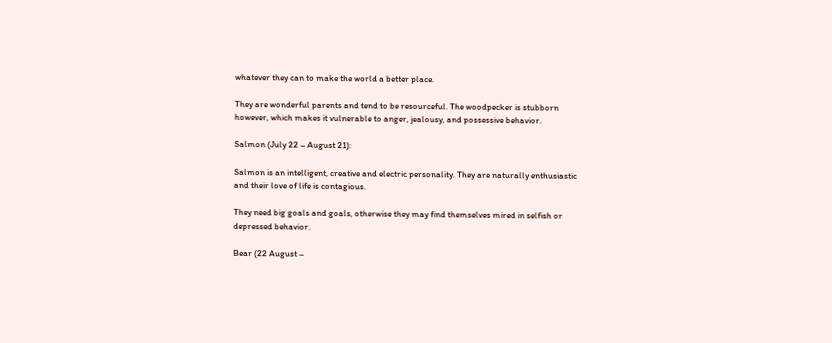whatever they can to make the world a better place.

They are wonderful parents and tend to be resourceful. The woodpecker is stubborn however, which makes it vulnerable to anger, jealousy, and possessive behavior.

Salmon (July 22 – August 21):

Salmon is an intelligent, creative and electric personality. They are naturally enthusiastic and their love of life is contagious.

They need big goals and goals, otherwise they may find themselves mired in selfish or depressed behavior.

Bear (22 August –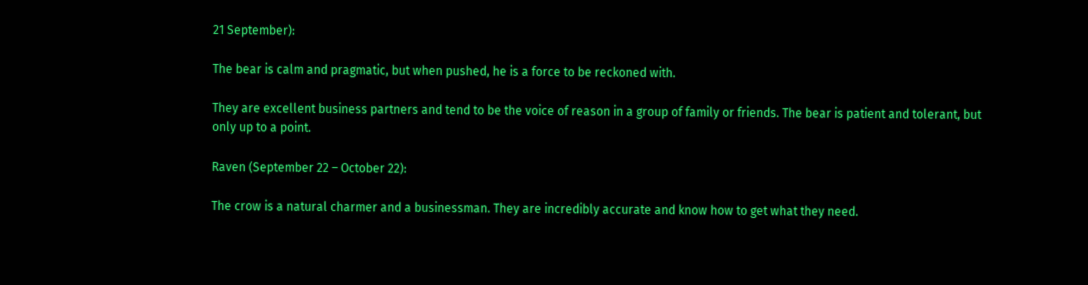21 September):

The bear is calm and pragmatic, but when pushed, he is a force to be reckoned with.

They are excellent business partners and tend to be the voice of reason in a group of family or friends. The bear is patient and tolerant, but only up to a point.

Raven (September 22 – October 22):

The crow is a natural charmer and a businessman. They are incredibly accurate and know how to get what they need.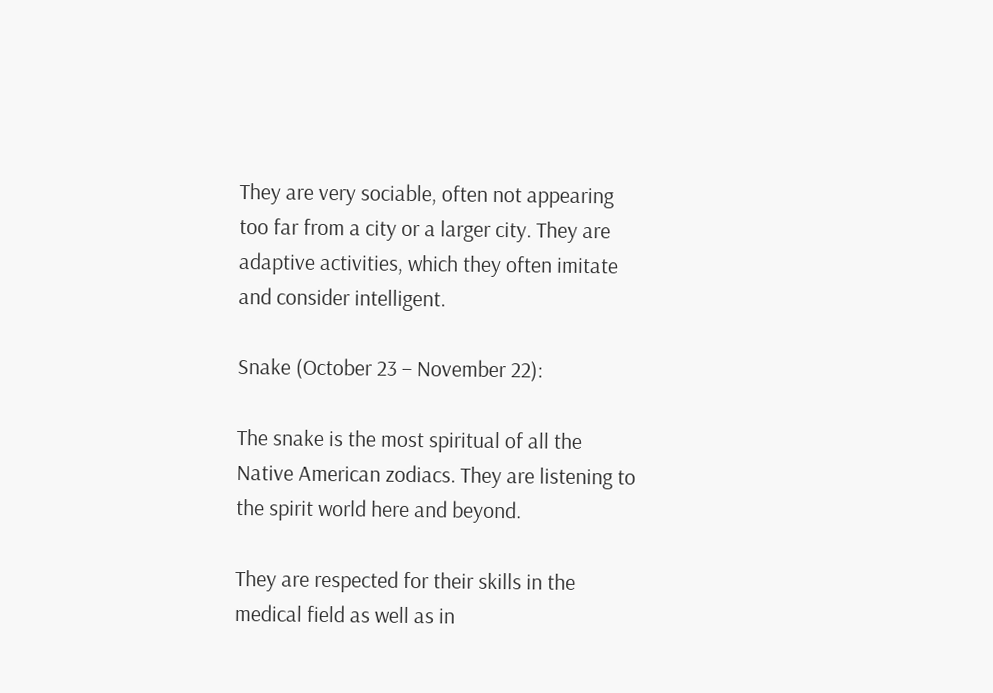They are very sociable, often not appearing too far from a city or a larger city. They are adaptive activities, which they often imitate and consider intelligent.

Snake (October 23 – November 22):

The snake is the most spiritual of all the Native American zodiacs. They are listening to the spirit world here and beyond.

They are respected for their skills in the medical field as well as in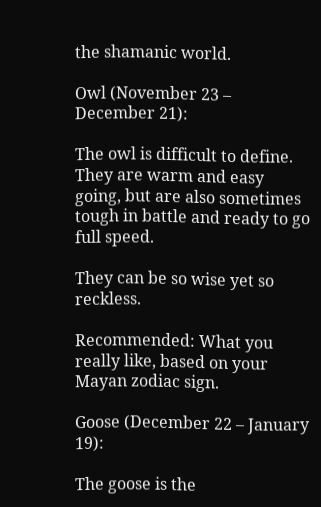the shamanic world.

Owl (November 23 – December 21):

The owl is difficult to define. They are warm and easy going, but are also sometimes tough in battle and ready to go full speed.

They can be so wise yet so reckless.

Recommended: What you really like, based on your Mayan zodiac sign.

Goose (December 22 – January 19):

The goose is the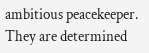ambitious peacekeeper. They are determined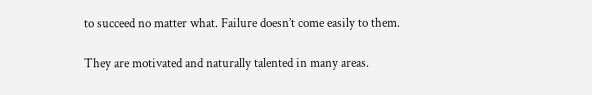to succeed no matter what. Failure doesn’t come easily to them.

They are motivated and naturally talented in many areas.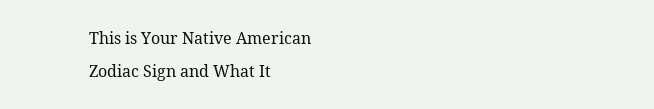This is Your Native American Zodiac Sign and What It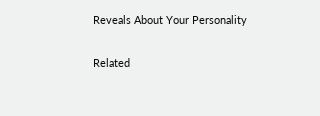Reveals About Your Personality

Related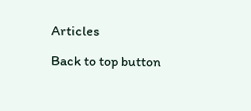Articles

Back to top button